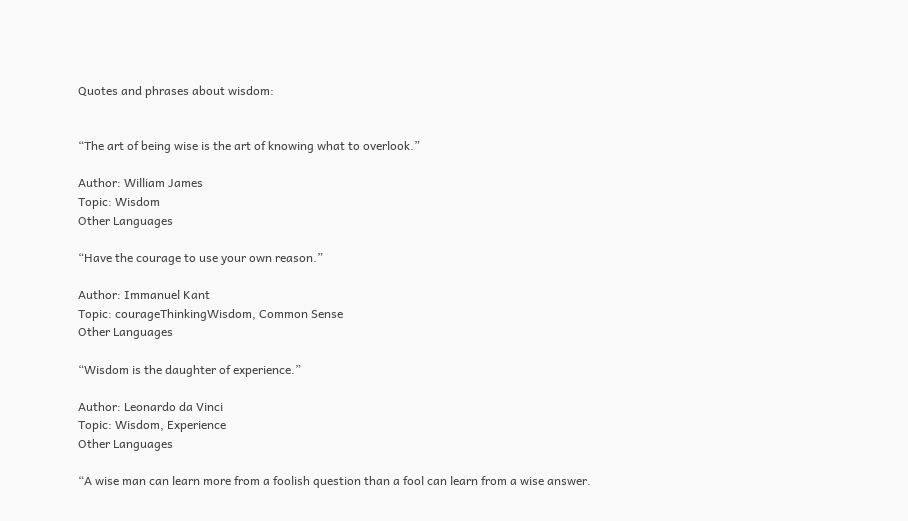Quotes and phrases about wisdom:


“The art of being wise is the art of knowing what to overlook.”

Author: William James
Topic: Wisdom
Other Languages

“Have the courage to use your own reason.”

Author: Immanuel Kant
Topic: courageThinkingWisdom, Common Sense
Other Languages

“Wisdom is the daughter of experience.”

Author: Leonardo da Vinci
Topic: Wisdom, Experience
Other Languages

“A wise man can learn more from a foolish question than a fool can learn from a wise answer.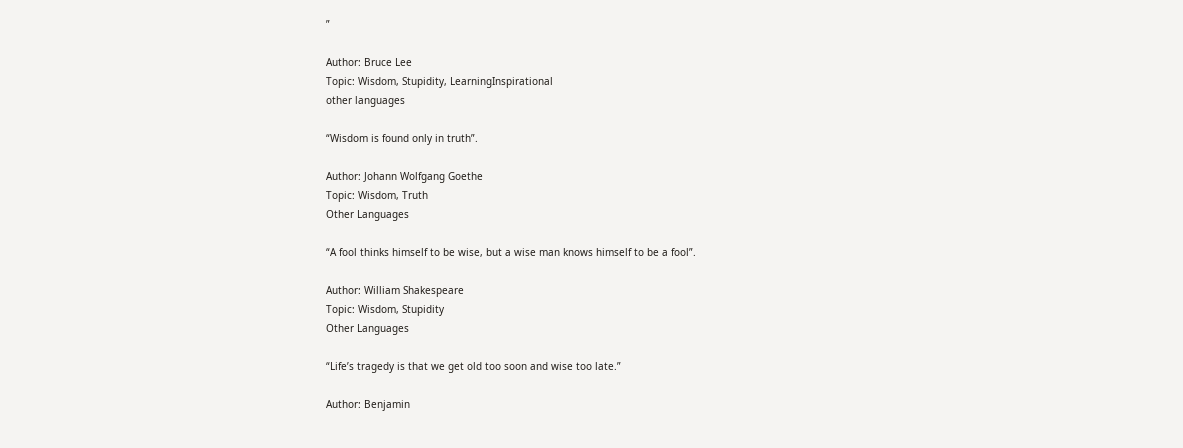”

Author: Bruce Lee
Topic: Wisdom, Stupidity, LearningInspirational
other languages

“Wisdom is found only in truth”.

Author: Johann Wolfgang Goethe
Topic: Wisdom, Truth
Other Languages

“A fool thinks himself to be wise, but a wise man knows himself to be a fool”.

Author: William Shakespeare
Topic: Wisdom, Stupidity
Other Languages

“Life’s tragedy is that we get old too soon and wise too late.”

Author: Benjamin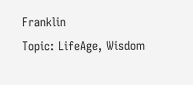Franklin
Topic: LifeAge, Wisdom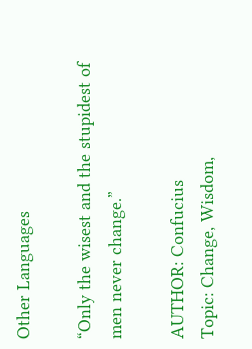Other Languages

“Only the wisest and the stupidest of men never change.”

AUTHOR: Confucius
Topic: Change, Wisdom,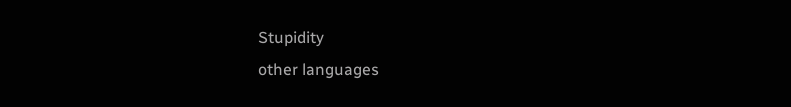Stupidity
other languages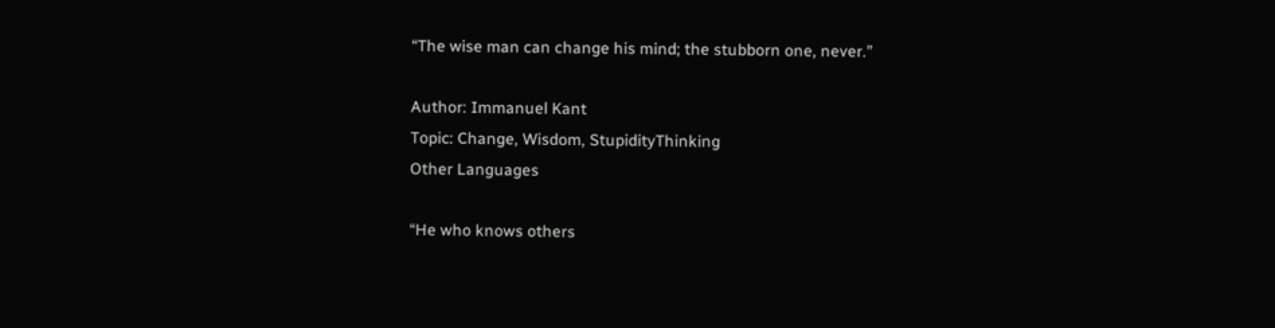“The wise man can change his mind; the stubborn one, never.”

Author: Immanuel Kant
Topic: Change, Wisdom, StupidityThinking
Other Languages

“He who knows others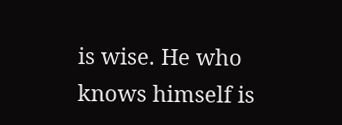is wise. He who knows himself is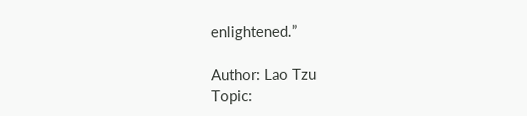enlightened.”

Author: Lao Tzu
Topic: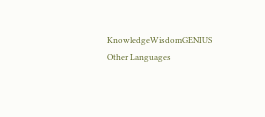KnowledgeWisdomGENIUS
Other Languages